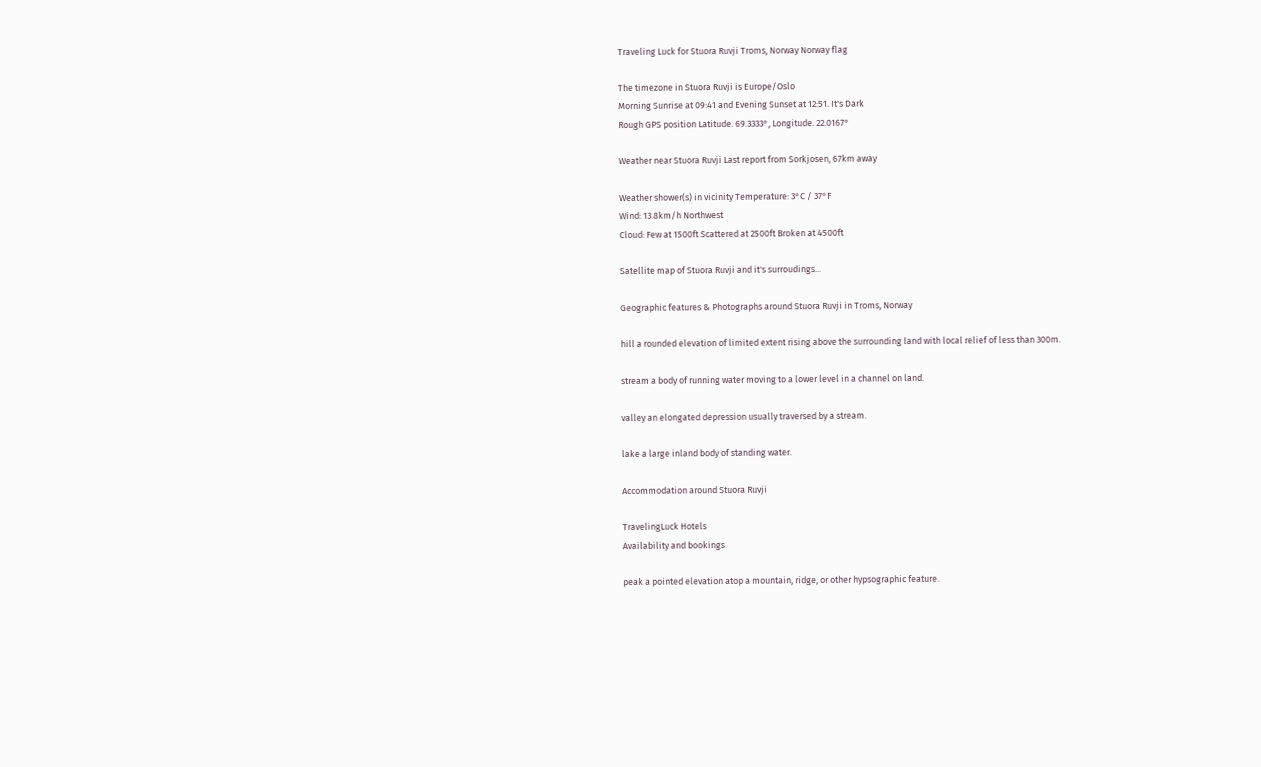Traveling Luck for Stuora Ruvji Troms, Norway Norway flag

The timezone in Stuora Ruvji is Europe/Oslo
Morning Sunrise at 09:41 and Evening Sunset at 12:51. It's Dark
Rough GPS position Latitude. 69.3333°, Longitude. 22.0167°

Weather near Stuora Ruvji Last report from Sorkjosen, 67km away

Weather shower(s) in vicinity Temperature: 3°C / 37°F
Wind: 13.8km/h Northwest
Cloud: Few at 1500ft Scattered at 2500ft Broken at 4500ft

Satellite map of Stuora Ruvji and it's surroudings...

Geographic features & Photographs around Stuora Ruvji in Troms, Norway

hill a rounded elevation of limited extent rising above the surrounding land with local relief of less than 300m.

stream a body of running water moving to a lower level in a channel on land.

valley an elongated depression usually traversed by a stream.

lake a large inland body of standing water.

Accommodation around Stuora Ruvji

TravelingLuck Hotels
Availability and bookings

peak a pointed elevation atop a mountain, ridge, or other hypsographic feature.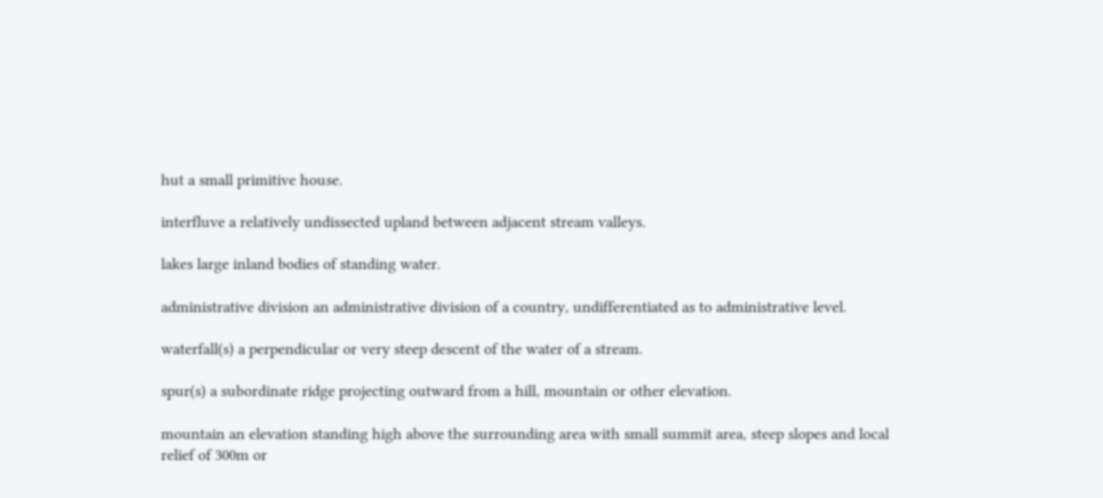hut a small primitive house.

interfluve a relatively undissected upland between adjacent stream valleys.

lakes large inland bodies of standing water.

administrative division an administrative division of a country, undifferentiated as to administrative level.

waterfall(s) a perpendicular or very steep descent of the water of a stream.

spur(s) a subordinate ridge projecting outward from a hill, mountain or other elevation.

mountain an elevation standing high above the surrounding area with small summit area, steep slopes and local relief of 300m or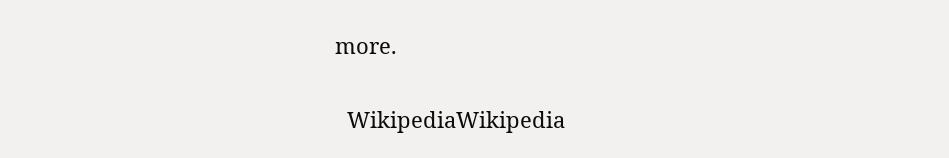more.

  WikipediaWikipedia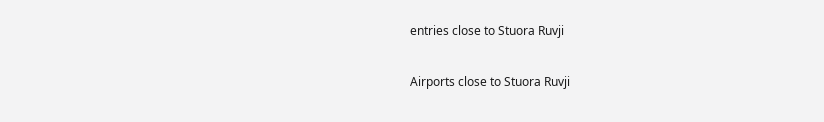entries close to Stuora Ruvji

Airports close to Stuora Ruvji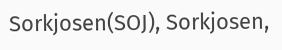Sorkjosen(SOJ), Sorkjosen,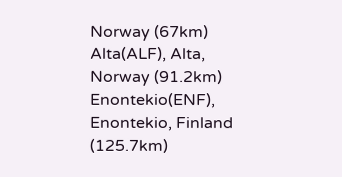Norway (67km)
Alta(ALF), Alta, Norway (91.2km)
Enontekio(ENF), Enontekio, Finland (125.7km)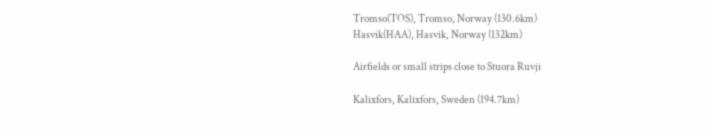Tromso(TOS), Tromso, Norway (130.6km)
Hasvik(HAA), Hasvik, Norway (132km)

Airfields or small strips close to Stuora Ruvji

Kalixfors, Kalixfors, Sweden (194.7km)